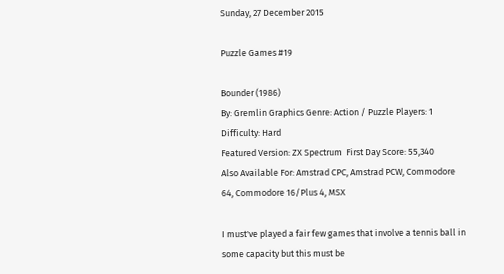Sunday, 27 December 2015

Puzzle Games #19

Bounder (1986)
By: Gremlin Graphics Genre: Action / Puzzle Players: 1  Difficulty: Hard
Featured Version: ZX Spectrum  First Day Score: 55,340
Also Available For: Amstrad CPC, Amstrad PCW, Commodore 64, Commodore 16/Plus 4, MSX

I must've played a fair few games that involve a tennis ball in some capacity but this must be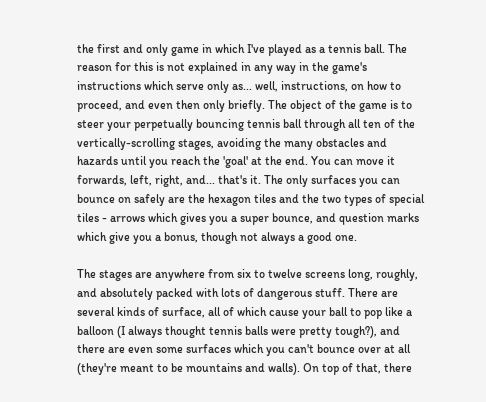the first and only game in which I've played as a tennis ball. The reason for this is not explained in any way in the game's instructions which serve only as... well, instructions, on how to proceed, and even then only briefly. The object of the game is to steer your perpetually bouncing tennis ball through all ten of the vertically-scrolling stages, avoiding the many obstacles and hazards until you reach the 'goal' at the end. You can move it forwards, left, right, and... that's it. The only surfaces you can bounce on safely are the hexagon tiles and the two types of special tiles - arrows which gives you a super bounce, and question marks which give you a bonus, though not always a good one.

The stages are anywhere from six to twelve screens long, roughly, and absolutely packed with lots of dangerous stuff. There are several kinds of surface, all of which cause your ball to pop like a balloon (I always thought tennis balls were pretty tough?), and there are even some surfaces which you can't bounce over at all (they're meant to be mountains and walls). On top of that, there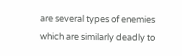are several types of enemies which are similarly deadly to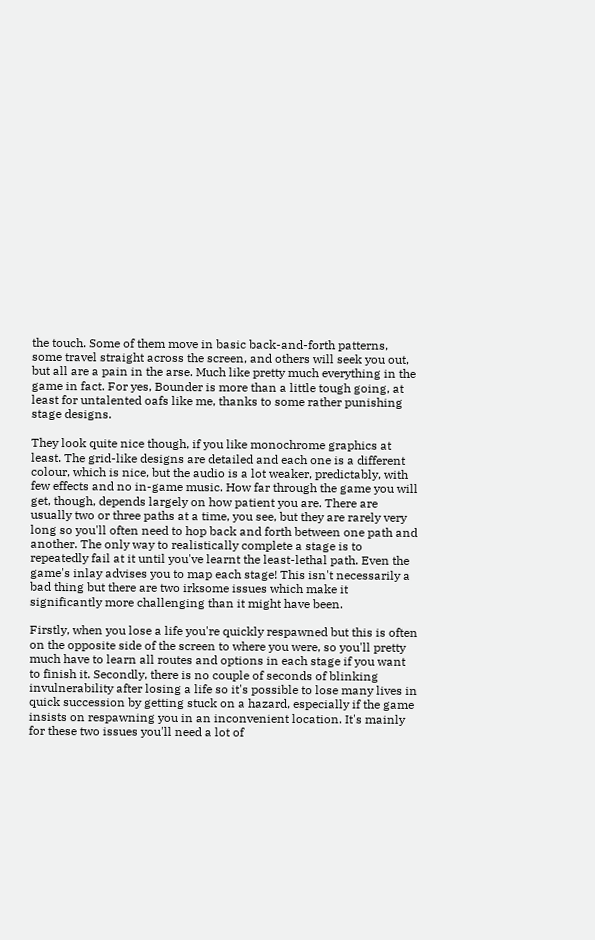the touch. Some of them move in basic back-and-forth patterns, some travel straight across the screen, and others will seek you out, but all are a pain in the arse. Much like pretty much everything in the game in fact. For yes, Bounder is more than a little tough going, at least for untalented oafs like me, thanks to some rather punishing stage designs.

They look quite nice though, if you like monochrome graphics at least. The grid-like designs are detailed and each one is a different colour, which is nice, but the audio is a lot weaker, predictably, with few effects and no in-game music. How far through the game you will get, though, depends largely on how patient you are. There are usually two or three paths at a time, you see, but they are rarely very long so you'll often need to hop back and forth between one path and another. The only way to realistically complete a stage is to repeatedly fail at it until you've learnt the least-lethal path. Even the game's inlay advises you to map each stage! This isn't necessarily a bad thing but there are two irksome issues which make it significantly more challenging than it might have been.

Firstly, when you lose a life you're quickly respawned but this is often on the opposite side of the screen to where you were, so you'll pretty much have to learn all routes and options in each stage if you want to finish it. Secondly, there is no couple of seconds of blinking invulnerability after losing a life so it's possible to lose many lives in quick succession by getting stuck on a hazard, especially if the game insists on respawning you in an inconvenient location. It's mainly for these two issues you'll need a lot of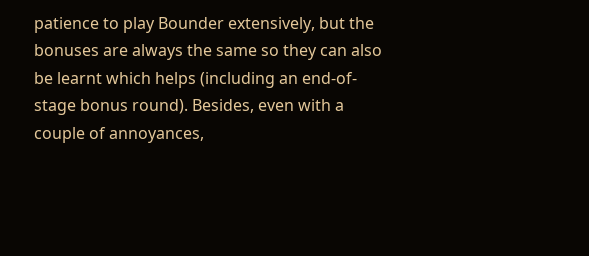patience to play Bounder extensively, but the bonuses are always the same so they can also be learnt which helps (including an end-of-stage bonus round). Besides, even with a couple of annoyances,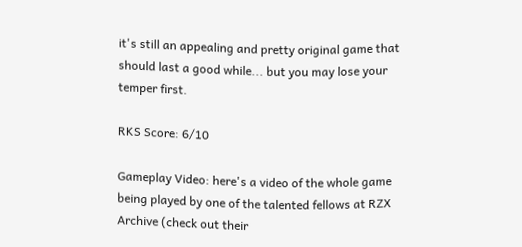it's still an appealing and pretty original game that should last a good while... but you may lose your temper first.

RKS Score: 6/10

Gameplay Video: here's a video of the whole game being played by one of the talented fellows at RZX Archive (check out their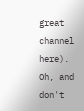great channel here). Oh, and don't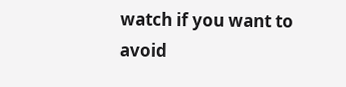watch if you want to avoid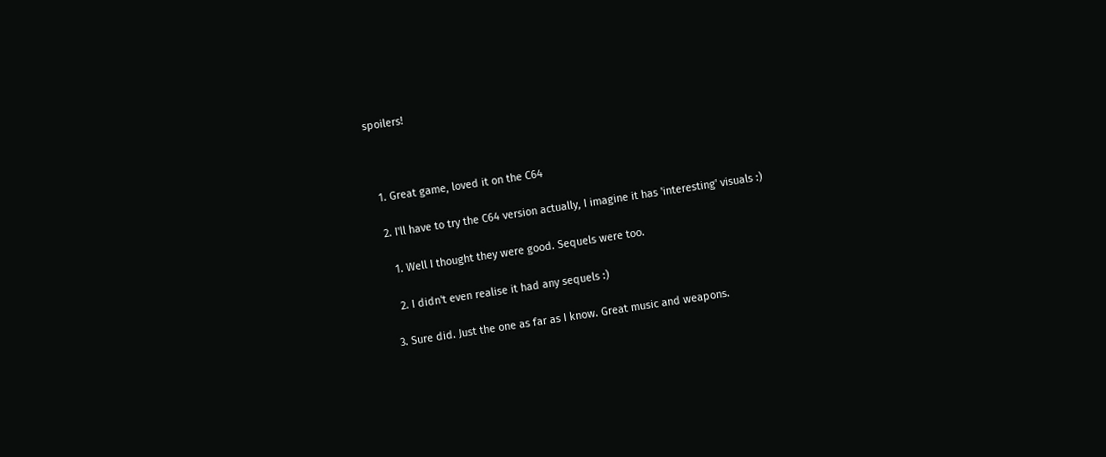spoilers!



  1. Great game, loved it on the C64

  2. I'll have to try the C64 version actually, I imagine it has 'interesting' visuals :)

    1. Well I thought they were good. Sequels were too.

    2. I didn't even realise it had any sequels :)

  3. Sure did. Just the one as far as I know. Great music and weapons.